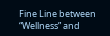Fine Line between “Wellness” and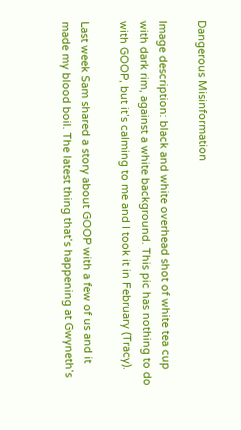Dangerous Misinformation

Image description: black and white overhead shot of white tea cup with dark rim, against a white background. This pic has nothing to do with GOOP, but it’s calming to me and I took it in February (Tracy).

Last week Sam shared a story about GOOP with a few of us and it made my blood boil. The latest thing that’s happening at Gwyneth’s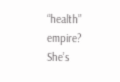“health” empire? She’s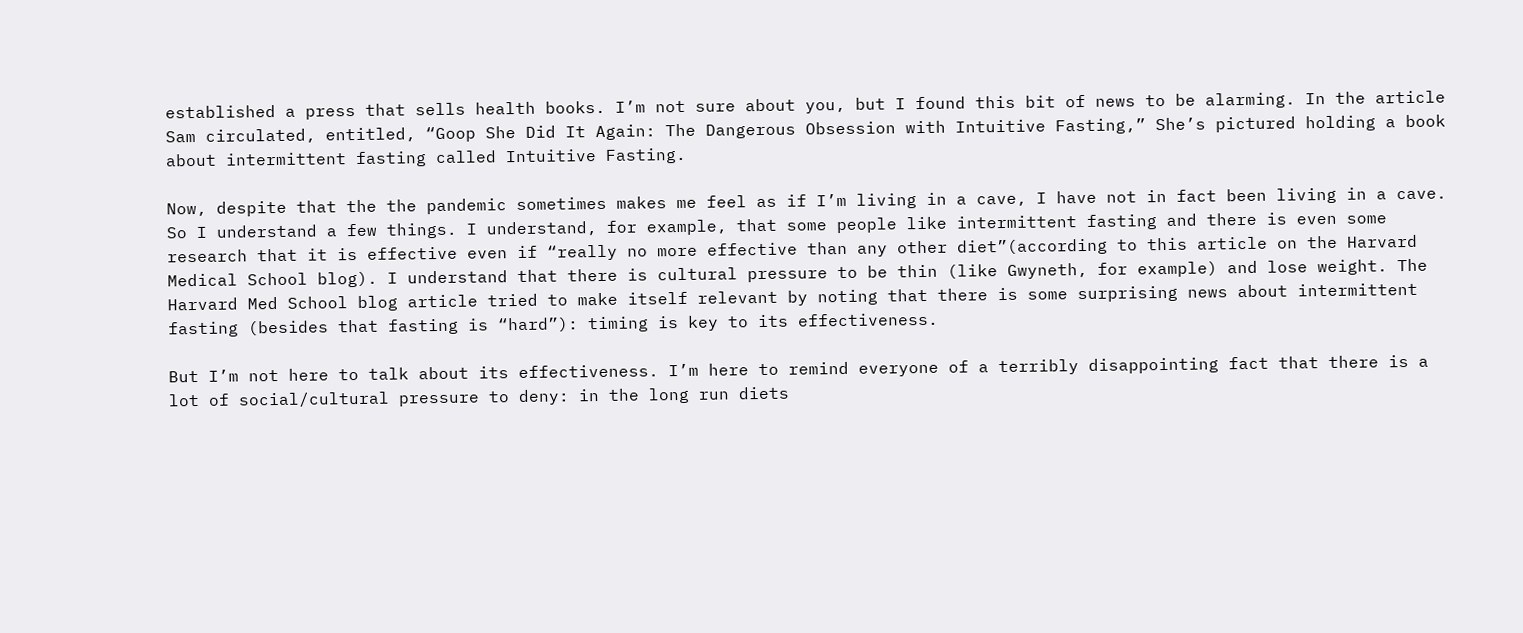established a press that sells health books. I’m not sure about you, but I found this bit of news to be alarming. In the article Sam circulated, entitled, “Goop She Did It Again: The Dangerous Obsession with Intuitive Fasting,” She’s pictured holding a book about intermittent fasting called Intuitive Fasting.

Now, despite that the the pandemic sometimes makes me feel as if I’m living in a cave, I have not in fact been living in a cave. So I understand a few things. I understand, for example, that some people like intermittent fasting and there is even some research that it is effective even if “really no more effective than any other diet”(according to this article on the Harvard Medical School blog). I understand that there is cultural pressure to be thin (like Gwyneth, for example) and lose weight. The Harvard Med School blog article tried to make itself relevant by noting that there is some surprising news about intermittent fasting (besides that fasting is “hard”): timing is key to its effectiveness.

But I’m not here to talk about its effectiveness. I’m here to remind everyone of a terribly disappointing fact that there is a lot of social/cultural pressure to deny: in the long run diets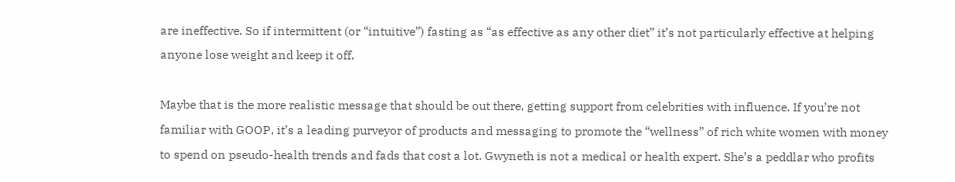are ineffective. So if intermittent (or “intuitive”) fasting as “as effective as any other diet” it’s not particularly effective at helping anyone lose weight and keep it off.

Maybe that is the more realistic message that should be out there, getting support from celebrities with influence. If you’re not familiar with GOOP, it’s a leading purveyor of products and messaging to promote the “wellness” of rich white women with money to spend on pseudo-health trends and fads that cost a lot. Gwyneth is not a medical or health expert. She’s a peddlar who profits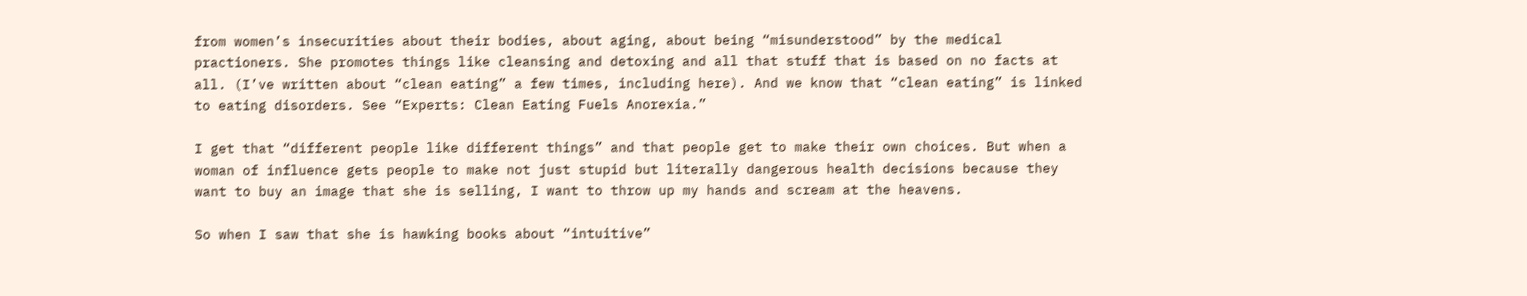from women’s insecurities about their bodies, about aging, about being “misunderstood” by the medical practioners. She promotes things like cleansing and detoxing and all that stuff that is based on no facts at all. (I’ve written about “clean eating” a few times, including here). And we know that “clean eating” is linked to eating disorders. See “Experts: Clean Eating Fuels Anorexia.”

I get that “different people like different things” and that people get to make their own choices. But when a woman of influence gets people to make not just stupid but literally dangerous health decisions because they want to buy an image that she is selling, I want to throw up my hands and scream at the heavens.

So when I saw that she is hawking books about “intuitive”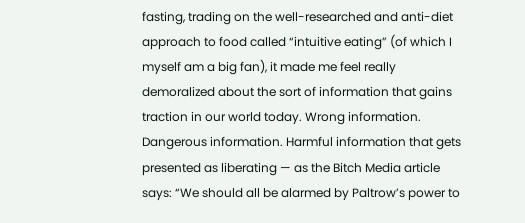fasting, trading on the well-researched and anti-diet approach to food called “intuitive eating” (of which I myself am a big fan), it made me feel really demoralized about the sort of information that gains traction in our world today. Wrong information. Dangerous information. Harmful information that gets presented as liberating — as the Bitch Media article says: “We should all be alarmed by Paltrow’s power to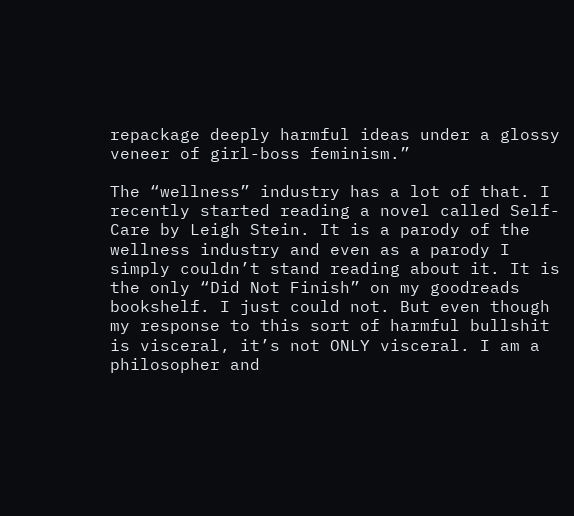repackage deeply harmful ideas under a glossy veneer of girl-boss feminism.”

The “wellness” industry has a lot of that. I recently started reading a novel called Self-Care by Leigh Stein. It is a parody of the wellness industry and even as a parody I simply couldn’t stand reading about it. It is the only “Did Not Finish” on my goodreads bookshelf. I just could not. But even though my response to this sort of harmful bullshit is visceral, it’s not ONLY visceral. I am a philosopher and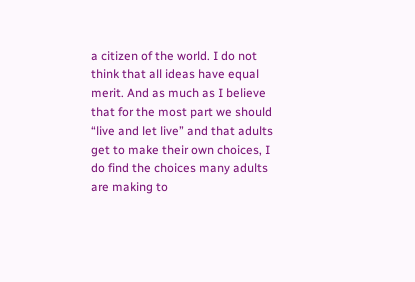a citizen of the world. I do not think that all ideas have equal merit. And as much as I believe that for the most part we should “live and let live” and that adults get to make their own choices, I do find the choices many adults are making to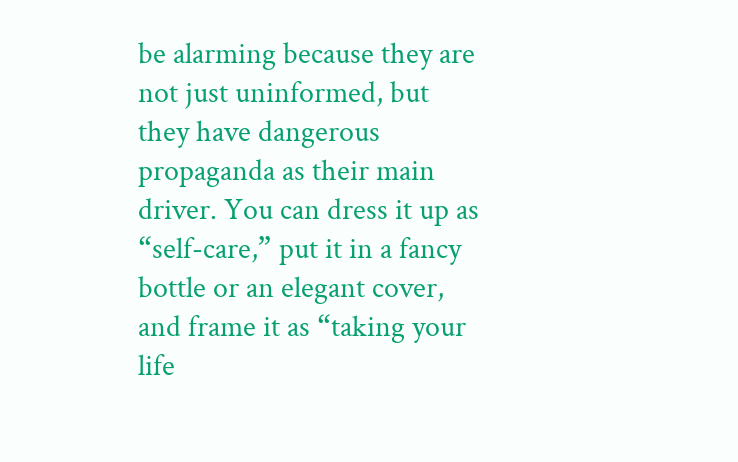be alarming because they are not just uninformed, but they have dangerous propaganda as their main driver. You can dress it up as “self-care,” put it in a fancy bottle or an elegant cover, and frame it as “taking your life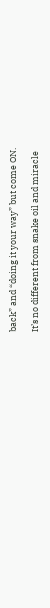back” and “doing it your way” but come ON.

It’s no different from snake oil and miracle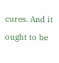cures. And it ought to be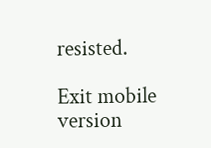resisted.

Exit mobile version